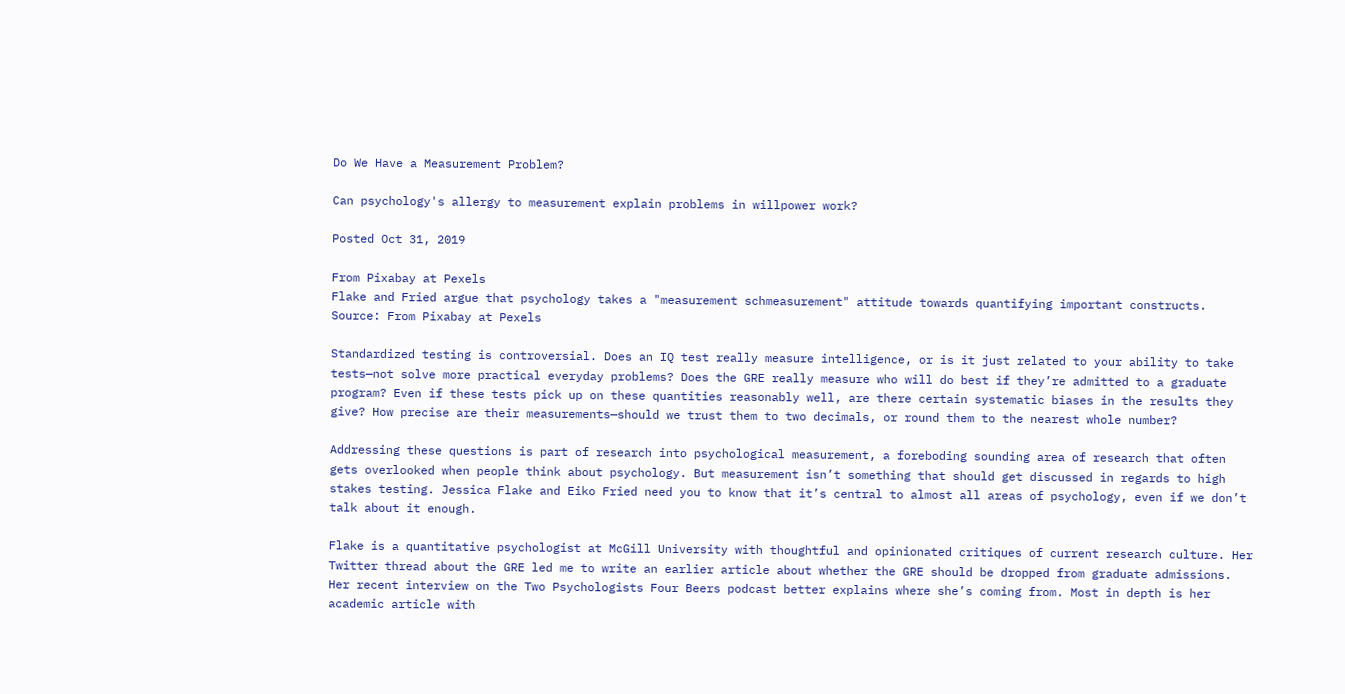Do We Have a Measurement Problem?

Can psychology's allergy to measurement explain problems in willpower work?

Posted Oct 31, 2019

From Pixabay at Pexels
Flake and Fried argue that psychology takes a "measurement schmeasurement" attitude towards quantifying important constructs.
Source: From Pixabay at Pexels

Standardized testing is controversial. Does an IQ test really measure intelligence, or is it just related to your ability to take tests—not solve more practical everyday problems? Does the GRE really measure who will do best if they’re admitted to a graduate program? Even if these tests pick up on these quantities reasonably well, are there certain systematic biases in the results they give? How precise are their measurements—should we trust them to two decimals, or round them to the nearest whole number?

Addressing these questions is part of research into psychological measurement, a foreboding sounding area of research that often gets overlooked when people think about psychology. But measurement isn’t something that should get discussed in regards to high stakes testing. Jessica Flake and Eiko Fried need you to know that it’s central to almost all areas of psychology, even if we don’t talk about it enough.

Flake is a quantitative psychologist at McGill University with thoughtful and opinionated critiques of current research culture. Her Twitter thread about the GRE led me to write an earlier article about whether the GRE should be dropped from graduate admissions. Her recent interview on the Two Psychologists Four Beers podcast better explains where she’s coming from. Most in depth is her academic article with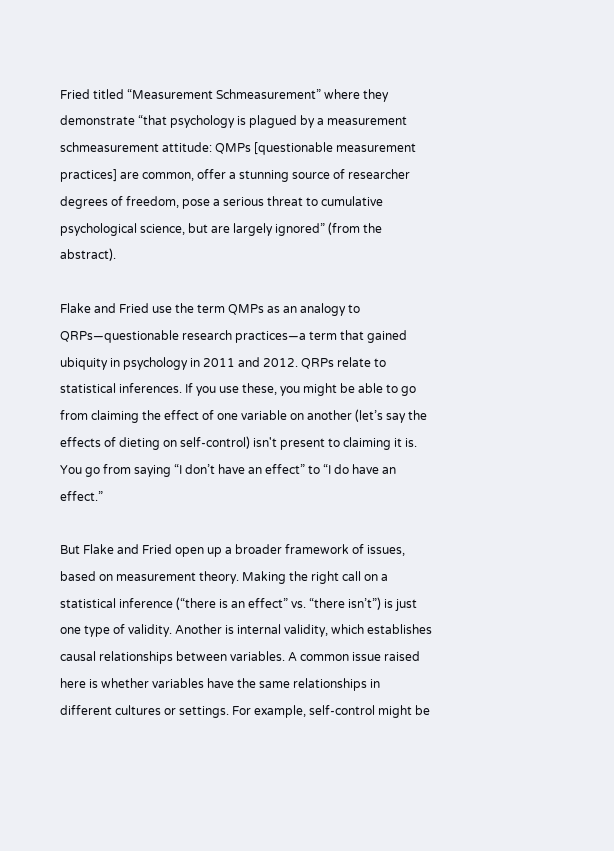Fried titled “Measurement Schmeasurement” where they demonstrate “that psychology is plagued by a measurement schmeasurement attitude: QMPs [questionable measurement practices] are common, offer a stunning source of researcher degrees of freedom, pose a serious threat to cumulative psychological science, but are largely ignored” (from the abstract).

Flake and Fried use the term QMPs as an analogy to QRPs—questionable research practices—a term that gained ubiquity in psychology in 2011 and 2012. QRPs relate to statistical inferences. If you use these, you might be able to go from claiming the effect of one variable on another (let’s say the effects of dieting on self-control) isn't present to claiming it is. You go from saying “I don’t have an effect” to “I do have an effect.”

But Flake and Fried open up a broader framework of issues, based on measurement theory. Making the right call on a statistical inference (“there is an effect” vs. “there isn’t”) is just one type of validity. Another is internal validity, which establishes causal relationships between variables. A common issue raised here is whether variables have the same relationships in different cultures or settings. For example, self-control might be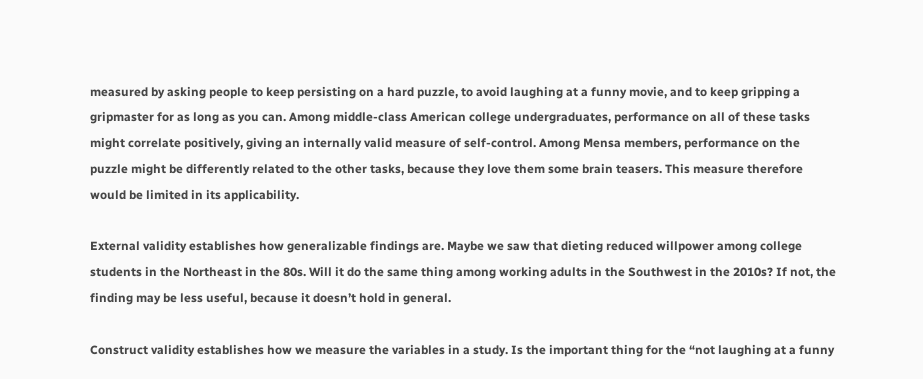measured by asking people to keep persisting on a hard puzzle, to avoid laughing at a funny movie, and to keep gripping a gripmaster for as long as you can. Among middle-class American college undergraduates, performance on all of these tasks might correlate positively, giving an internally valid measure of self-control. Among Mensa members, performance on the puzzle might be differently related to the other tasks, because they love them some brain teasers. This measure therefore would be limited in its applicability.

External validity establishes how generalizable findings are. Maybe we saw that dieting reduced willpower among college students in the Northeast in the 80s. Will it do the same thing among working adults in the Southwest in the 2010s? If not, the finding may be less useful, because it doesn’t hold in general.

Construct validity establishes how we measure the variables in a study. Is the important thing for the “not laughing at a funny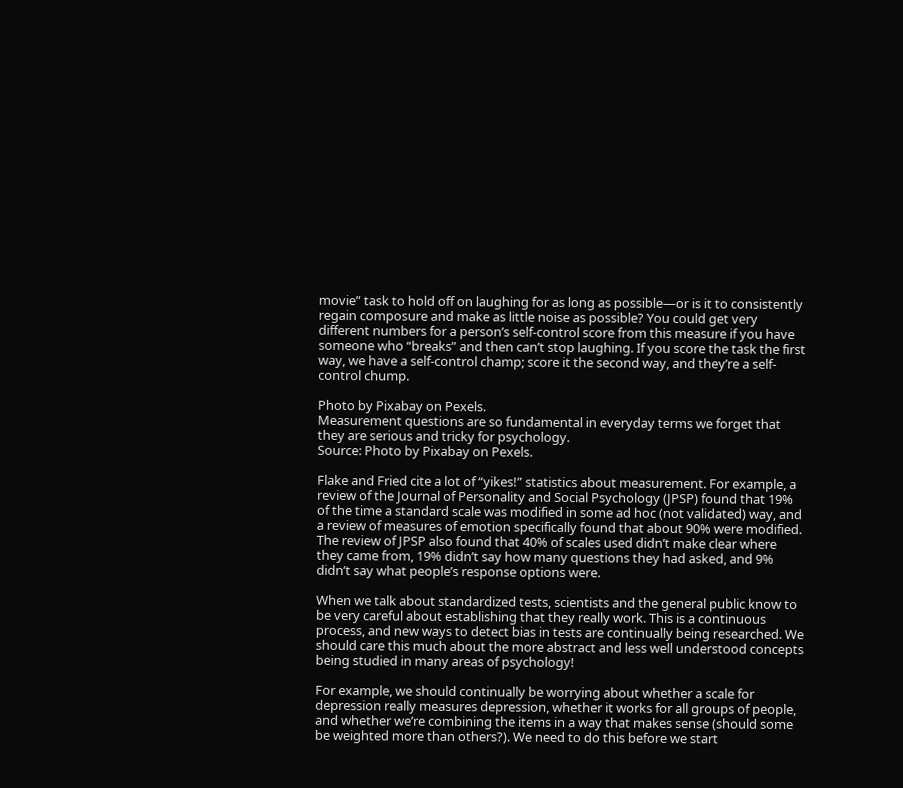movie” task to hold off on laughing for as long as possible—or is it to consistently regain composure and make as little noise as possible? You could get very different numbers for a person’s self-control score from this measure if you have someone who “breaks” and then can’t stop laughing. If you score the task the first way, we have a self-control champ; score it the second way, and they’re a self-control chump.

Photo by Pixabay on Pexels.
Measurement questions are so fundamental in everyday terms we forget that they are serious and tricky for psychology.
Source: Photo by Pixabay on Pexels.

Flake and Fried cite a lot of “yikes!” statistics about measurement. For example, a review of the Journal of Personality and Social Psychology (JPSP) found that 19% of the time a standard scale was modified in some ad hoc (not validated) way, and a review of measures of emotion specifically found that about 90% were modified. The review of JPSP also found that 40% of scales used didn’t make clear where they came from, 19% didn’t say how many questions they had asked, and 9% didn’t say what people’s response options were.

When we talk about standardized tests, scientists and the general public know to be very careful about establishing that they really work. This is a continuous process, and new ways to detect bias in tests are continually being researched. We should care this much about the more abstract and less well understood concepts being studied in many areas of psychology!

For example, we should continually be worrying about whether a scale for depression really measures depression, whether it works for all groups of people, and whether we’re combining the items in a way that makes sense (should some be weighted more than others?). We need to do this before we start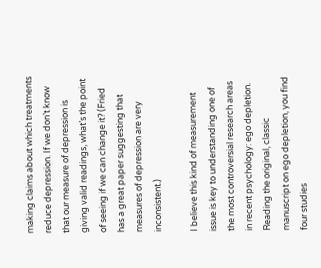making claims about which treatments reduce depression. If we don’t know that our measure of depression is giving valid readings, what’s the point of seeing if we can change it? (Fried has a great paper suggesting that measures of depression are very inconsistent.)

I believe this kind of measurement issue is key to understanding one of the most controversial research areas in recent psychology: ego depletion. Reading the original, classic manuscript on ego depletion, you find four studies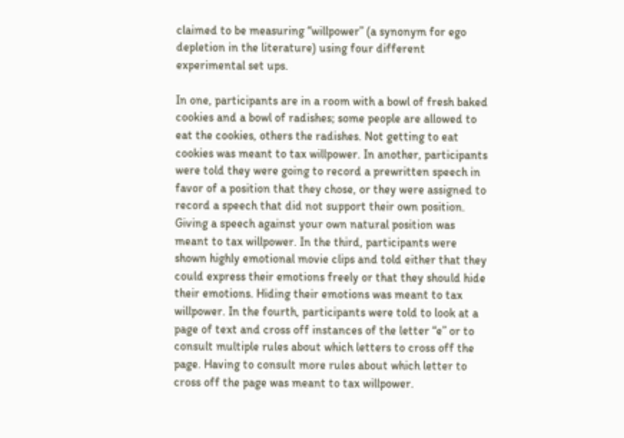claimed to be measuring “willpower” (a synonym for ego depletion in the literature) using four different experimental set ups.

In one, participants are in a room with a bowl of fresh baked cookies and a bowl of radishes; some people are allowed to eat the cookies, others the radishes. Not getting to eat cookies was meant to tax willpower. In another, participants were told they were going to record a prewritten speech in favor of a position that they chose, or they were assigned to record a speech that did not support their own position. Giving a speech against your own natural position was meant to tax willpower. In the third, participants were shown highly emotional movie clips and told either that they could express their emotions freely or that they should hide their emotions. Hiding their emotions was meant to tax willpower. In the fourth, participants were told to look at a page of text and cross off instances of the letter “e” or to consult multiple rules about which letters to cross off the page. Having to consult more rules about which letter to cross off the page was meant to tax willpower.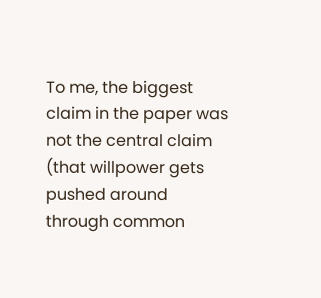To me, the biggest claim in the paper was not the central claim (that willpower gets pushed around through common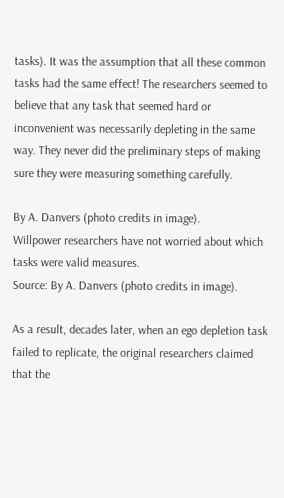tasks). It was the assumption that all these common tasks had the same effect! The researchers seemed to believe that any task that seemed hard or inconvenient was necessarily depleting in the same way. They never did the preliminary steps of making sure they were measuring something carefully.

By A. Danvers (photo credits in image).
Willpower researchers have not worried about which tasks were valid measures.
Source: By A. Danvers (photo credits in image).

As a result, decades later, when an ego depletion task failed to replicate, the original researchers claimed that the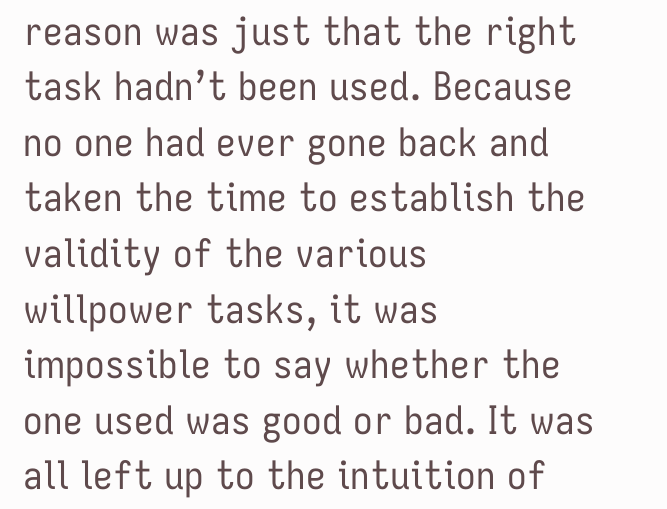reason was just that the right task hadn’t been used. Because no one had ever gone back and taken the time to establish the validity of the various willpower tasks, it was impossible to say whether the one used was good or bad. It was all left up to the intuition of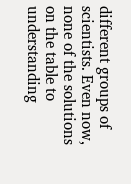different groups of scientists. Even now, none of the solutions on the table to understanding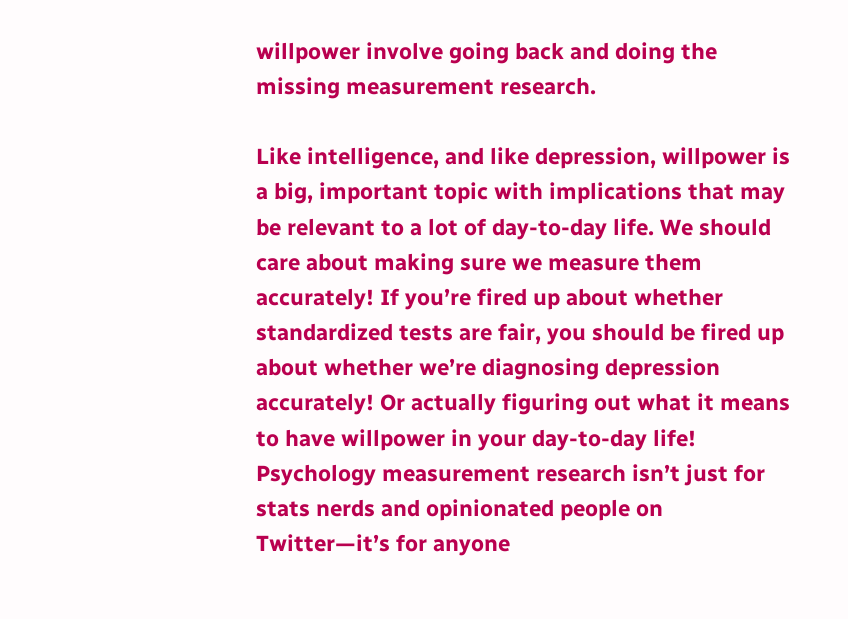willpower involve going back and doing the missing measurement research.

Like intelligence, and like depression, willpower is a big, important topic with implications that may be relevant to a lot of day-to-day life. We should care about making sure we measure them accurately! If you’re fired up about whether standardized tests are fair, you should be fired up about whether we’re diagnosing depression accurately! Or actually figuring out what it means to have willpower in your day-to-day life! Psychology measurement research isn’t just for stats nerds and opinionated people on Twitter—it’s for anyone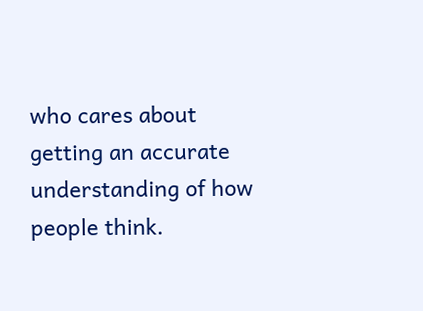who cares about getting an accurate understanding of how people think.